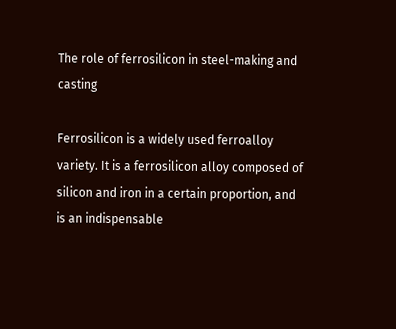The role of ferrosilicon in steel-making and casting

Ferrosilicon is a widely used ferroalloy variety. It is a ferrosilicon alloy composed of silicon and iron in a certain proportion, and is an indispensable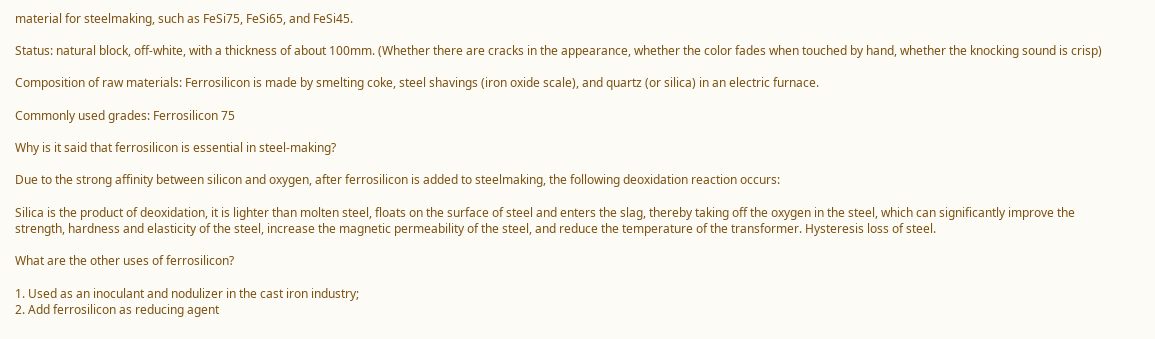material for steelmaking, such as FeSi75, FeSi65, and FeSi45.

Status: natural block, off-white, with a thickness of about 100mm. (Whether there are cracks in the appearance, whether the color fades when touched by hand, whether the knocking sound is crisp)

Composition of raw materials: Ferrosilicon is made by smelting coke, steel shavings (iron oxide scale), and quartz (or silica) in an electric furnace.

Commonly used grades: Ferrosilicon 75

Why is it said that ferrosilicon is essential in steel-making?

Due to the strong affinity between silicon and oxygen, after ferrosilicon is added to steelmaking, the following deoxidation reaction occurs:

Silica is the product of deoxidation, it is lighter than molten steel, floats on the surface of steel and enters the slag, thereby taking off the oxygen in the steel, which can significantly improve the strength, hardness and elasticity of the steel, increase the magnetic permeability of the steel, and reduce the temperature of the transformer. Hysteresis loss of steel.

What are the other uses of ferrosilicon?

1. Used as an inoculant and nodulizer in the cast iron industry;
2. Add ferrosilicon as reducing agent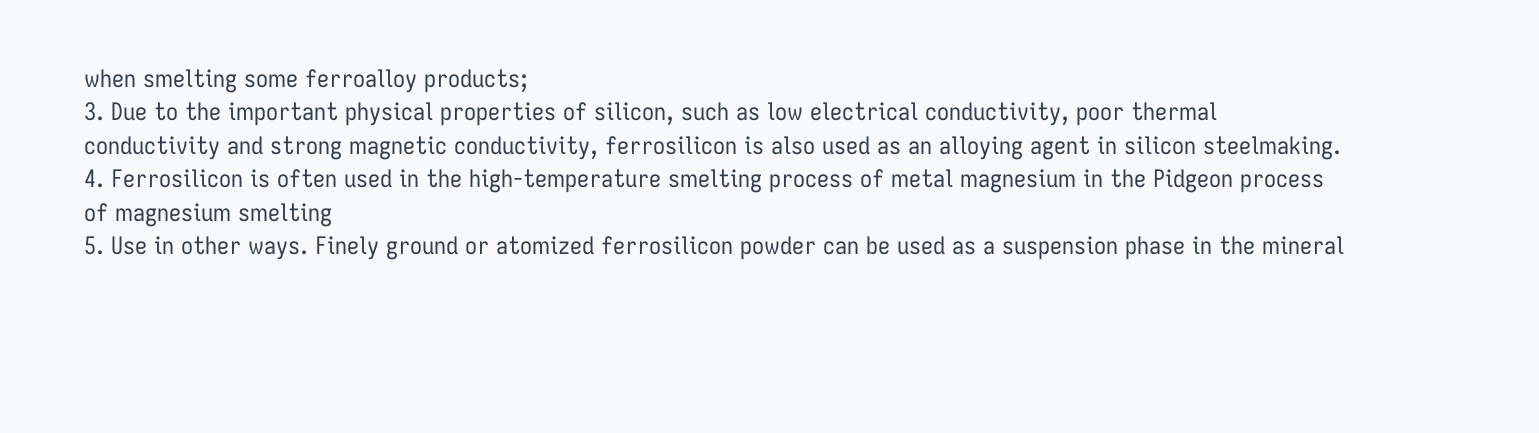when smelting some ferroalloy products;
3. Due to the important physical properties of silicon, such as low electrical conductivity, poor thermal conductivity and strong magnetic conductivity, ferrosilicon is also used as an alloying agent in silicon steelmaking.
4. Ferrosilicon is often used in the high-temperature smelting process of metal magnesium in the Pidgeon process of magnesium smelting
5. Use in other ways. Finely ground or atomized ferrosilicon powder can be used as a suspension phase in the mineral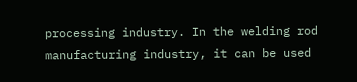processing industry. In the welding rod manufacturing industry, it can be used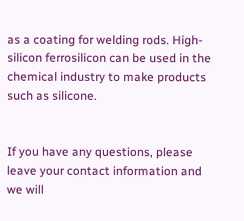as a coating for welding rods. High-silicon ferrosilicon can be used in the chemical industry to make products such as silicone.


If you have any questions, please leave your contact information and we will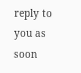reply to you as soon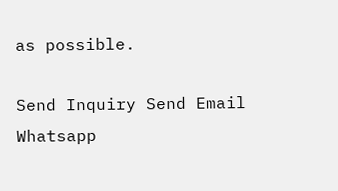as possible.

Send Inquiry Send Email Whatsapp